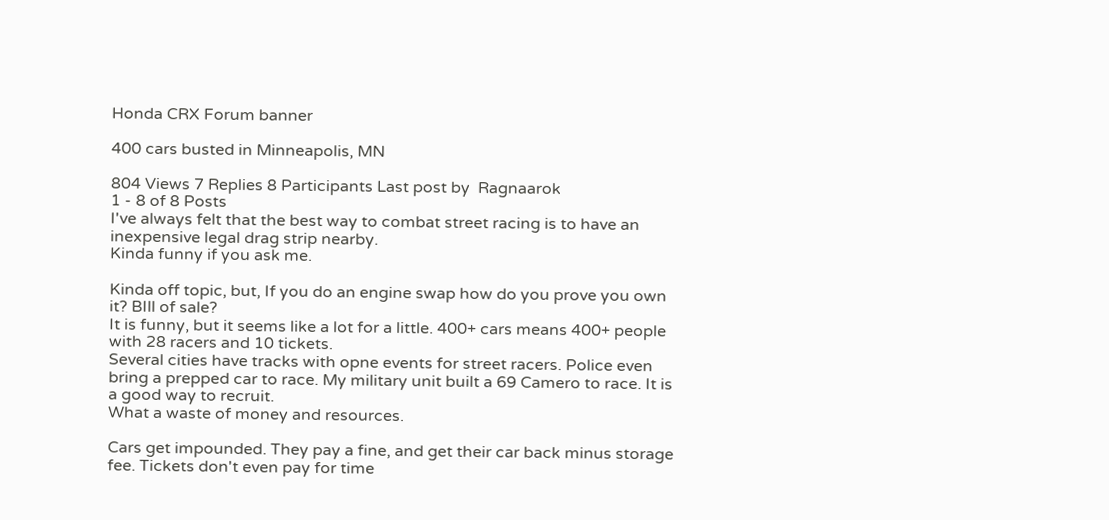Honda CRX Forum banner

400 cars busted in Minneapolis, MN

804 Views 7 Replies 8 Participants Last post by  Ragnaarok
1 - 8 of 8 Posts
I've always felt that the best way to combat street racing is to have an inexpensive legal drag strip nearby.
Kinda funny if you ask me.

Kinda off topic, but, If you do an engine swap how do you prove you own it? BIll of sale?
It is funny, but it seems like a lot for a little. 400+ cars means 400+ people with 28 racers and 10 tickets.
Several cities have tracks with opne events for street racers. Police even bring a prepped car to race. My military unit built a 69 Camero to race. It is a good way to recruit.
What a waste of money and resources.

Cars get impounded. They pay a fine, and get their car back minus storage fee. Tickets don't even pay for time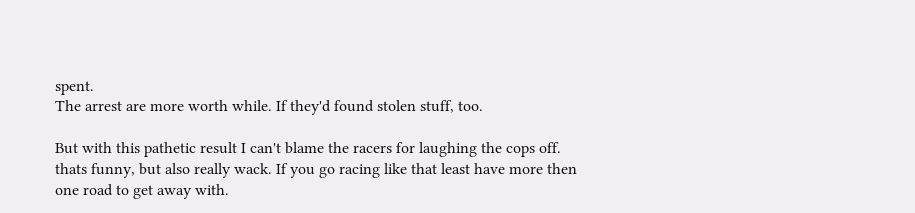spent.
The arrest are more worth while. If they'd found stolen stuff, too.

But with this pathetic result I can't blame the racers for laughing the cops off.
thats funny, but also really wack. If you go racing like that least have more then one road to get away with.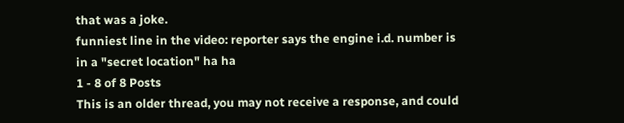that was a joke.
funniest line in the video: reporter says the engine i.d. number is in a "secret location" ha ha
1 - 8 of 8 Posts
This is an older thread, you may not receive a response, and could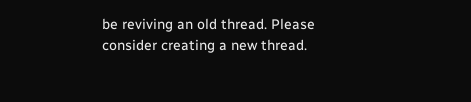be reviving an old thread. Please consider creating a new thread.